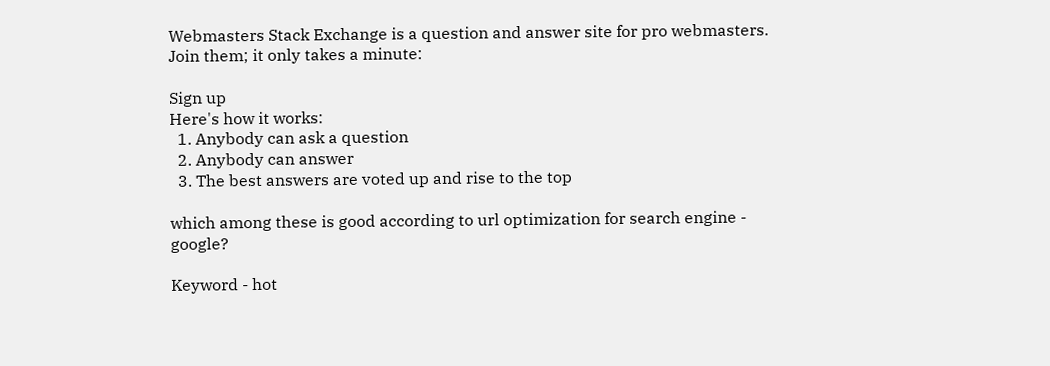Webmasters Stack Exchange is a question and answer site for pro webmasters. Join them; it only takes a minute:

Sign up
Here's how it works:
  1. Anybody can ask a question
  2. Anybody can answer
  3. The best answers are voted up and rise to the top

which among these is good according to url optimization for search engine - google?

Keyword - hot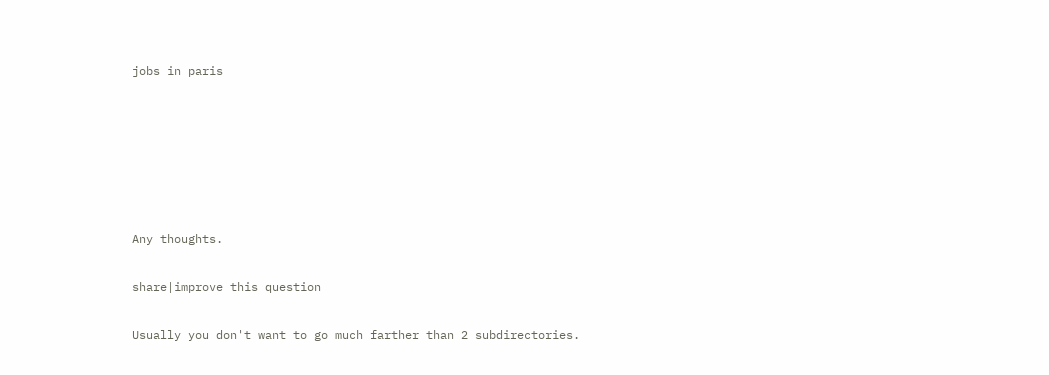jobs in paris






Any thoughts.

share|improve this question

Usually you don't want to go much farther than 2 subdirectories.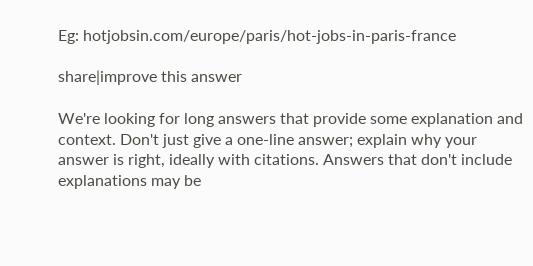Eg: hotjobsin.com/europe/paris/hot-jobs-in-paris-france

share|improve this answer

We're looking for long answers that provide some explanation and context. Don't just give a one-line answer; explain why your answer is right, ideally with citations. Answers that don't include explanations may be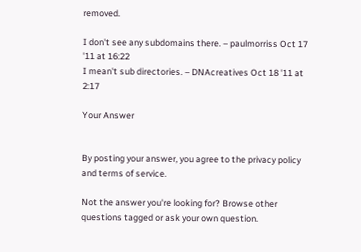removed.

I don't see any subdomains there. – paulmorriss Oct 17 '11 at 16:22
I mean't sub directories. – DNAcreatives Oct 18 '11 at 2:17

Your Answer


By posting your answer, you agree to the privacy policy and terms of service.

Not the answer you're looking for? Browse other questions tagged or ask your own question.